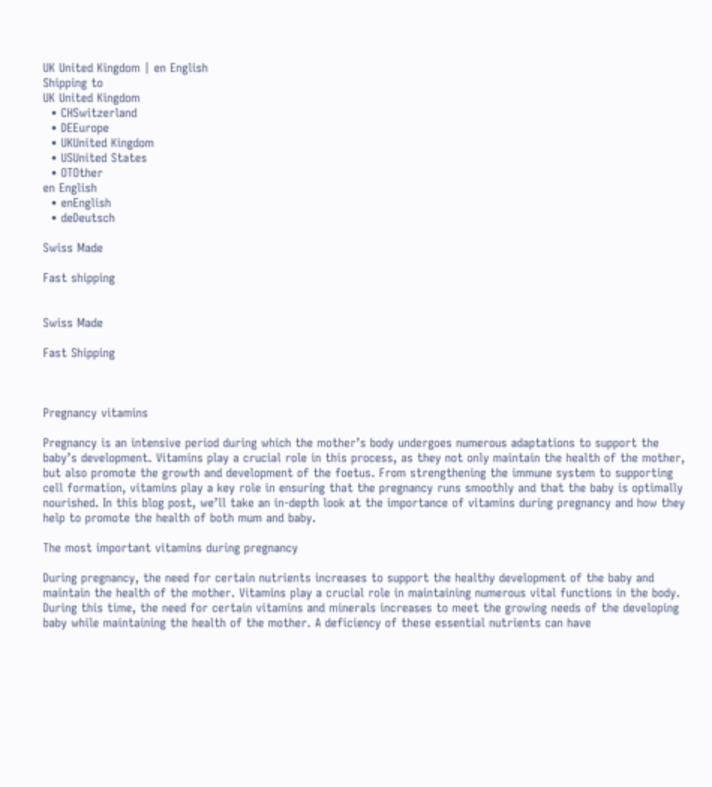UK United Kingdom | en English
Shipping to
UK United Kingdom
  • CHSwitzerland
  • DEEurope
  • UKUnited Kingdom
  • USUnited States
  • OTOther
en English
  • enEnglish
  • deDeutsch

Swiss Made

Fast shipping


Swiss Made

Fast Shipping



Pregnancy vitamins

Pregnancy is an intensive period during which the mother’s body undergoes numerous adaptations to support the baby’s development. Vitamins play a crucial role in this process, as they not only maintain the health of the mother, but also promote the growth and development of the foetus. From strengthening the immune system to supporting cell formation, vitamins play a key role in ensuring that the pregnancy runs smoothly and that the baby is optimally nourished. In this blog post, we’ll take an in-depth look at the importance of vitamins during pregnancy and how they help to promote the health of both mum and baby.

The most important vitamins during pregnancy

During pregnancy, the need for certain nutrients increases to support the healthy development of the baby and maintain the health of the mother. Vitamins play a crucial role in maintaining numerous vital functions in the body. During this time, the need for certain vitamins and minerals increases to meet the growing needs of the developing baby while maintaining the health of the mother. A deficiency of these essential nutrients can have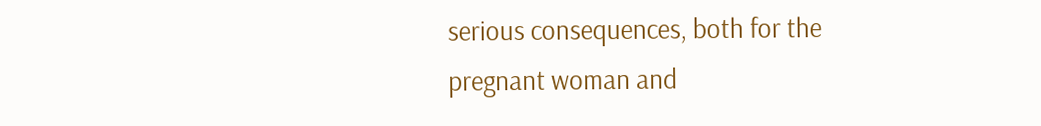serious consequences, both for the pregnant woman and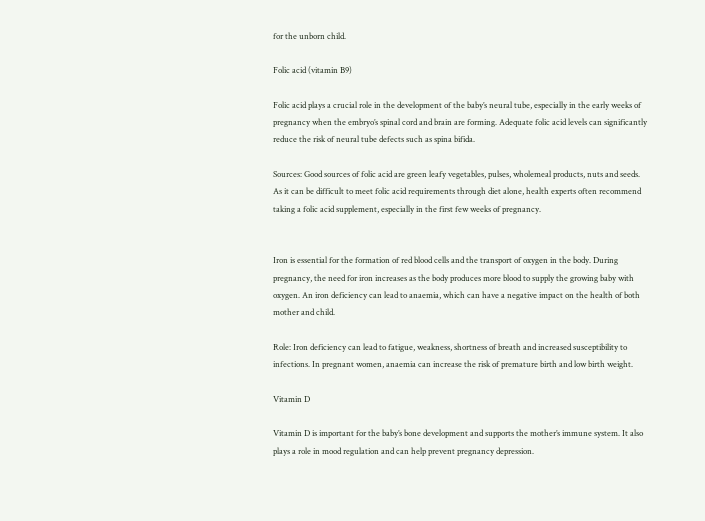for the unborn child.

Folic acid (vitamin B9)

Folic acid plays a crucial role in the development of the baby’s neural tube, especially in the early weeks of pregnancy when the embryo’s spinal cord and brain are forming. Adequate folic acid levels can significantly reduce the risk of neural tube defects such as spina bifida.

Sources: Good sources of folic acid are green leafy vegetables, pulses, wholemeal products, nuts and seeds. As it can be difficult to meet folic acid requirements through diet alone, health experts often recommend taking a folic acid supplement, especially in the first few weeks of pregnancy.


Iron is essential for the formation of red blood cells and the transport of oxygen in the body. During pregnancy, the need for iron increases as the body produces more blood to supply the growing baby with oxygen. An iron deficiency can lead to anaemia, which can have a negative impact on the health of both mother and child.

Role: Iron deficiency can lead to fatigue, weakness, shortness of breath and increased susceptibility to infections. In pregnant women, anaemia can increase the risk of premature birth and low birth weight.

Vitamin D

Vitamin D is important for the baby’s bone development and supports the mother’s immune system. It also plays a role in mood regulation and can help prevent pregnancy depression.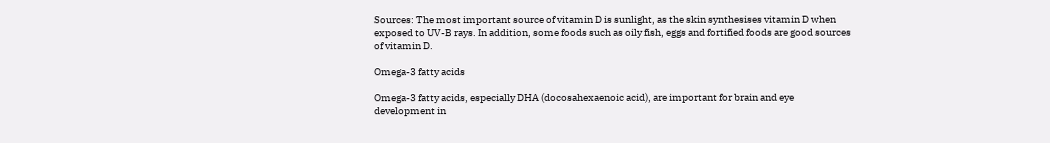Sources: The most important source of vitamin D is sunlight, as the skin synthesises vitamin D when exposed to UV-B rays. In addition, some foods such as oily fish, eggs and fortified foods are good sources of vitamin D.

Omega-3 fatty acids

Omega-3 fatty acids, especially DHA (docosahexaenoic acid), are important for brain and eye development in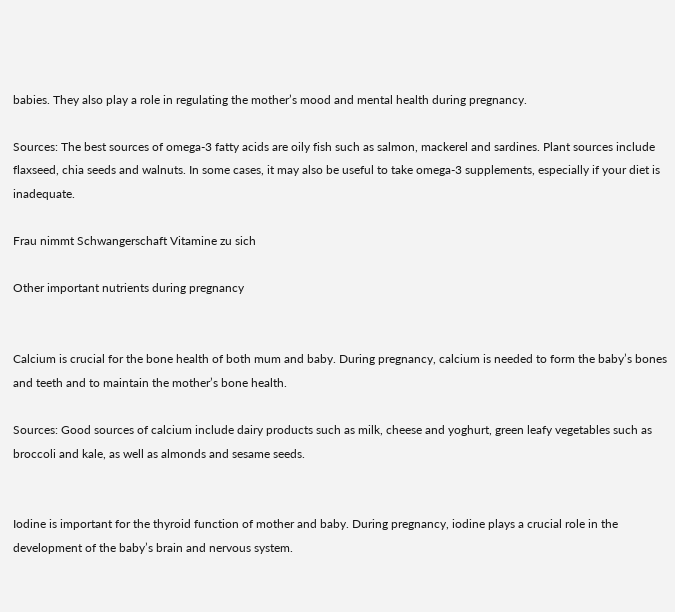babies. They also play a role in regulating the mother’s mood and mental health during pregnancy.

Sources: The best sources of omega-3 fatty acids are oily fish such as salmon, mackerel and sardines. Plant sources include flaxseed, chia seeds and walnuts. In some cases, it may also be useful to take omega-3 supplements, especially if your diet is inadequate.

Frau nimmt Schwangerschaft Vitamine zu sich

Other important nutrients during pregnancy


Calcium is crucial for the bone health of both mum and baby. During pregnancy, calcium is needed to form the baby’s bones and teeth and to maintain the mother’s bone health.

Sources: Good sources of calcium include dairy products such as milk, cheese and yoghurt, green leafy vegetables such as broccoli and kale, as well as almonds and sesame seeds.


Iodine is important for the thyroid function of mother and baby. During pregnancy, iodine plays a crucial role in the development of the baby’s brain and nervous system.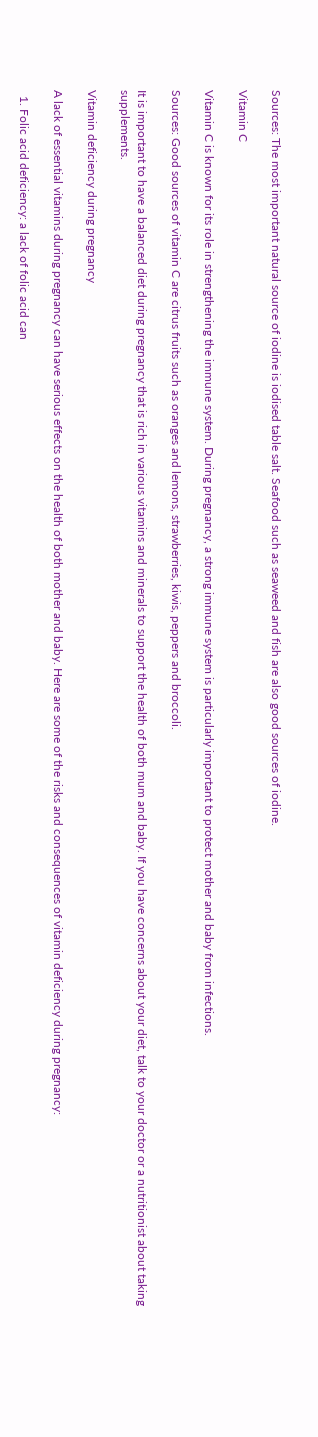Sources: The most important natural source of iodine is iodised table salt. Seafood such as seaweed and fish are also good sources of iodine.

Vitamin C

Vitamin C is known for its role in strengthening the immune system. During pregnancy, a strong immune system is particularly important to protect mother and baby from infections.

Sources: Good sources of vitamin C are citrus fruits such as oranges and lemons, strawberries, kiwis, peppers and broccoli.

It is important to have a balanced diet during pregnancy that is rich in various vitamins and minerals to support the health of both mum and baby. If you have concerns about your diet, talk to your doctor or a nutritionist about taking supplements.

Vitamin deficiency during pregnancy

A lack of essential vitamins during pregnancy can have serious effects on the health of both mother and baby. Here are some of the risks and consequences of vitamin deficiency during pregnancy:

  1. Folic acid deficiency: a lack of folic acid can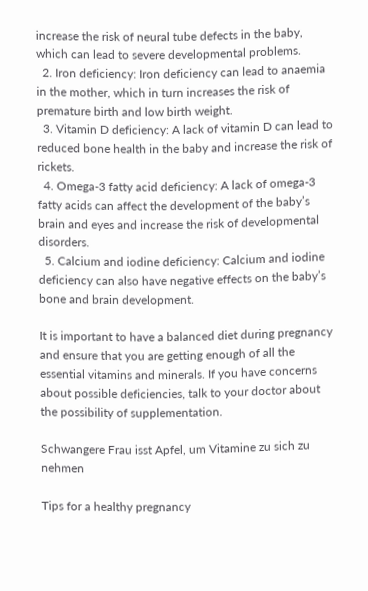increase the risk of neural tube defects in the baby, which can lead to severe developmental problems.
  2. Iron deficiency: Iron deficiency can lead to anaemia in the mother, which in turn increases the risk of premature birth and low birth weight.
  3. Vitamin D deficiency: A lack of vitamin D can lead to reduced bone health in the baby and increase the risk of rickets.
  4. Omega-3 fatty acid deficiency: A lack of omega-3 fatty acids can affect the development of the baby’s brain and eyes and increase the risk of developmental disorders.
  5. Calcium and iodine deficiency: Calcium and iodine deficiency can also have negative effects on the baby’s bone and brain development.

It is important to have a balanced diet during pregnancy and ensure that you are getting enough of all the essential vitamins and minerals. If you have concerns about possible deficiencies, talk to your doctor about the possibility of supplementation.

Schwangere Frau isst Apfel, um Vitamine zu sich zu nehmen

Tips for a healthy pregnancy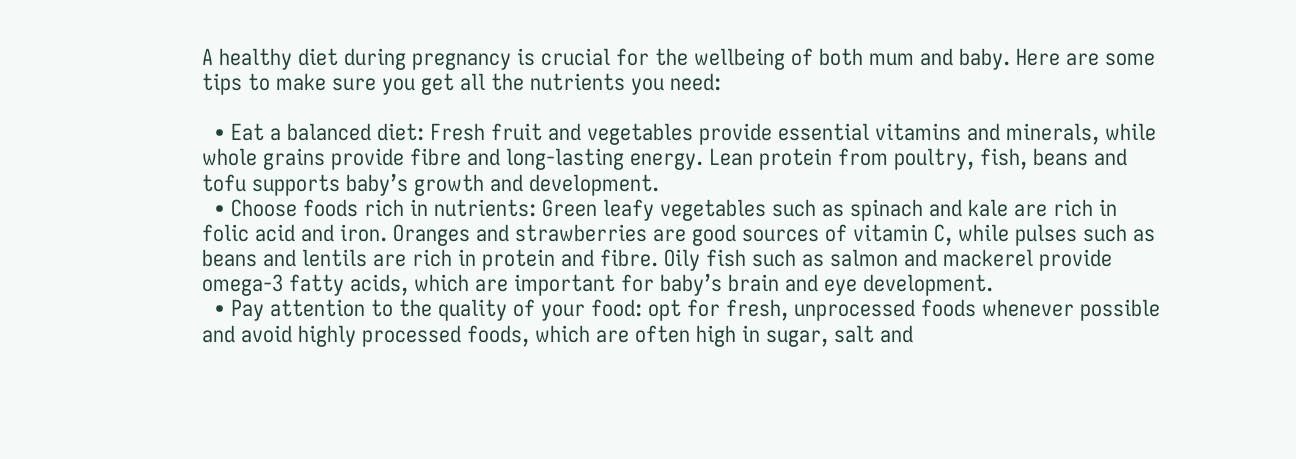A healthy diet during pregnancy is crucial for the wellbeing of both mum and baby. Here are some tips to make sure you get all the nutrients you need:

  • Eat a balanced diet: Fresh fruit and vegetables provide essential vitamins and minerals, while whole grains provide fibre and long-lasting energy. Lean protein from poultry, fish, beans and tofu supports baby’s growth and development.
  • Choose foods rich in nutrients: Green leafy vegetables such as spinach and kale are rich in folic acid and iron. Oranges and strawberries are good sources of vitamin C, while pulses such as beans and lentils are rich in protein and fibre. Oily fish such as salmon and mackerel provide omega-3 fatty acids, which are important for baby’s brain and eye development.
  • Pay attention to the quality of your food: opt for fresh, unprocessed foods whenever possible and avoid highly processed foods, which are often high in sugar, salt and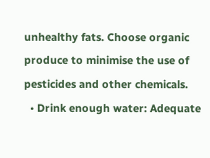unhealthy fats. Choose organic produce to minimise the use of pesticides and other chemicals.
  • Drink enough water: Adequate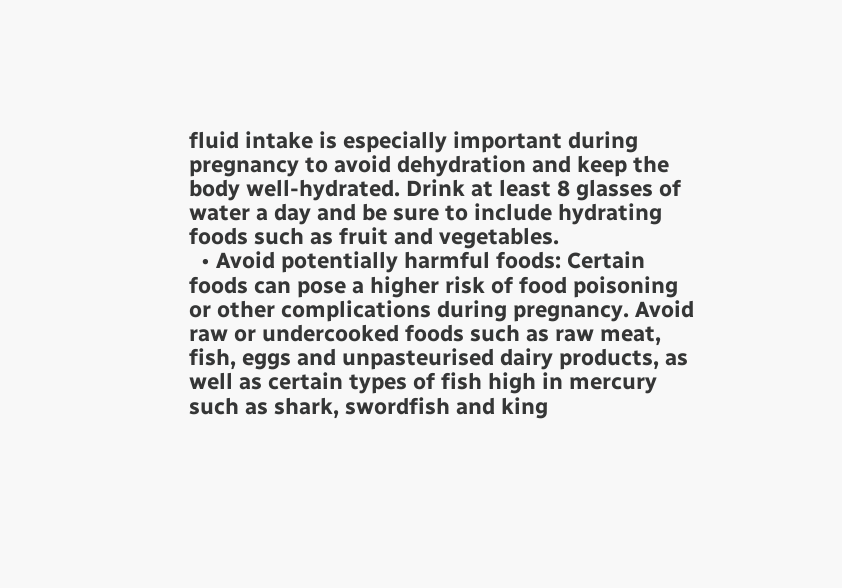fluid intake is especially important during pregnancy to avoid dehydration and keep the body well-hydrated. Drink at least 8 glasses of water a day and be sure to include hydrating foods such as fruit and vegetables.
  • Avoid potentially harmful foods: Certain foods can pose a higher risk of food poisoning or other complications during pregnancy. Avoid raw or undercooked foods such as raw meat, fish, eggs and unpasteurised dairy products, as well as certain types of fish high in mercury such as shark, swordfish and king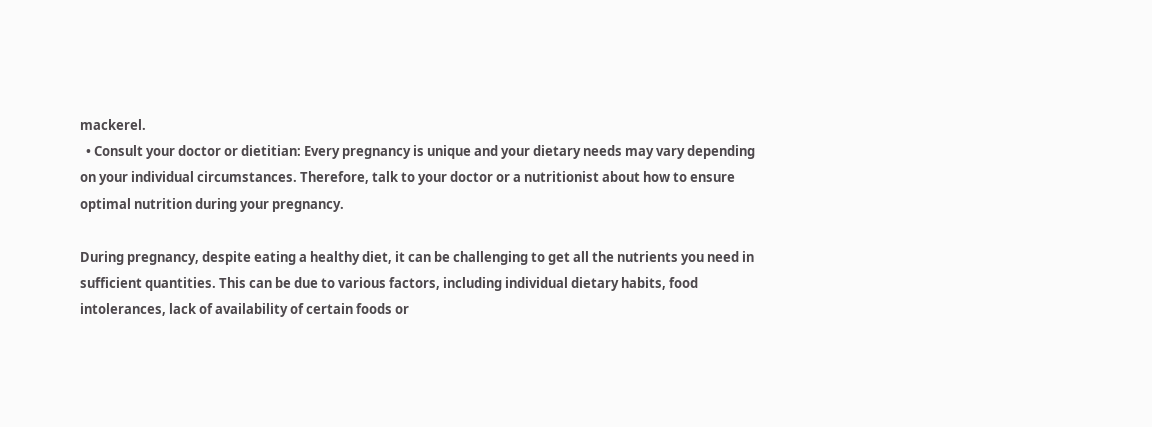mackerel.
  • Consult your doctor or dietitian: Every pregnancy is unique and your dietary needs may vary depending on your individual circumstances. Therefore, talk to your doctor or a nutritionist about how to ensure optimal nutrition during your pregnancy.

During pregnancy, despite eating a healthy diet, it can be challenging to get all the nutrients you need in sufficient quantities. This can be due to various factors, including individual dietary habits, food intolerances, lack of availability of certain foods or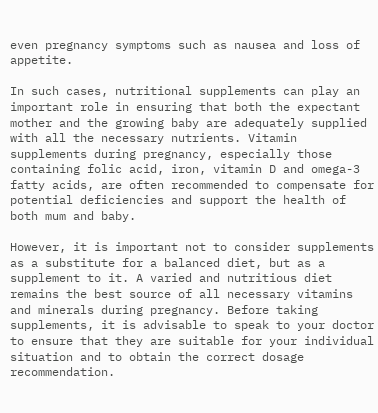even pregnancy symptoms such as nausea and loss of appetite.

In such cases, nutritional supplements can play an important role in ensuring that both the expectant mother and the growing baby are adequately supplied with all the necessary nutrients. Vitamin supplements during pregnancy, especially those containing folic acid, iron, vitamin D and omega-3 fatty acids, are often recommended to compensate for potential deficiencies and support the health of both mum and baby.

However, it is important not to consider supplements as a substitute for a balanced diet, but as a supplement to it. A varied and nutritious diet remains the best source of all necessary vitamins and minerals during pregnancy. Before taking supplements, it is advisable to speak to your doctor to ensure that they are suitable for your individual situation and to obtain the correct dosage recommendation.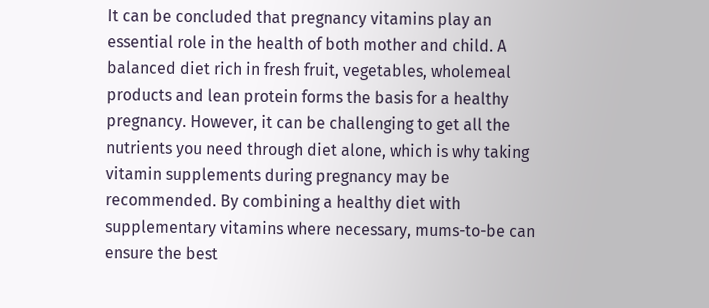It can be concluded that pregnancy vitamins play an essential role in the health of both mother and child. A balanced diet rich in fresh fruit, vegetables, wholemeal products and lean protein forms the basis for a healthy pregnancy. However, it can be challenging to get all the nutrients you need through diet alone, which is why taking vitamin supplements during pregnancy may be recommended. By combining a healthy diet with supplementary vitamins where necessary, mums-to-be can ensure the best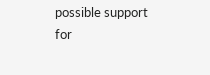possible support for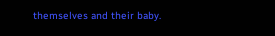themselves and their baby.